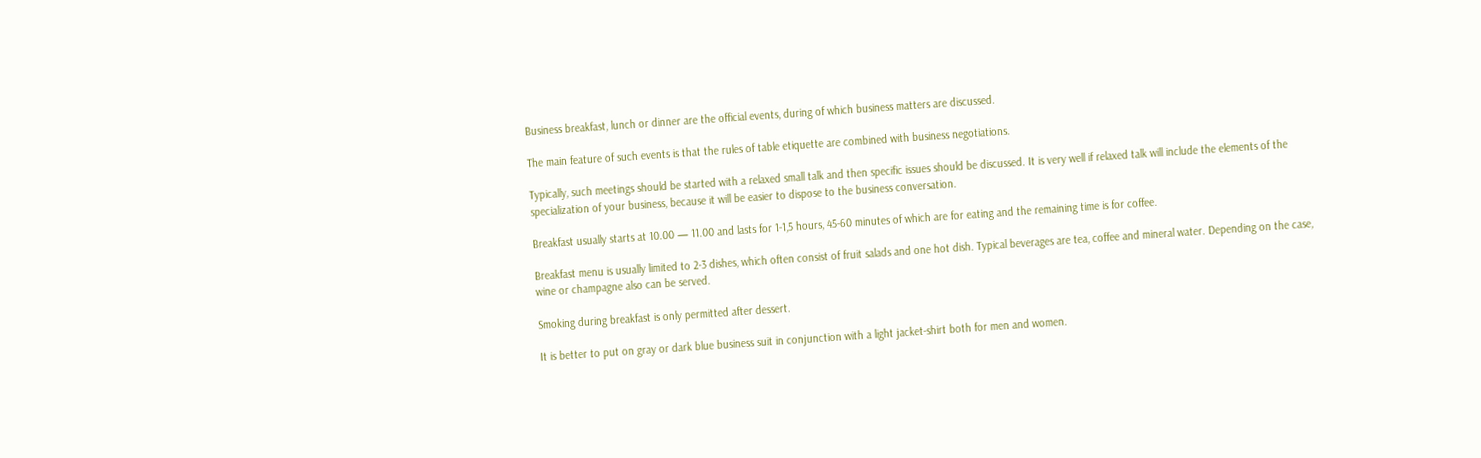Business breakfast, lunch or dinner are the official events, during of which business matters are discussed.

The main feature of such events is that the rules of table etiquette are combined with business negotiations.

Typically, such meetings should be started with a relaxed small talk and then specific issues should be discussed. It is very well if relaxed talk will include the elements of the specialization of your business, because it will be easier to dispose to the business conversation.

Breakfast usually starts at 10.00 — 11.00 and lasts for 1-1,5 hours, 45-60 minutes of which are for eating and the remaining time is for coffee.

Breakfast menu is usually limited to 2-3 dishes, which often consist of fruit salads and one hot dish. Typical beverages are tea, coffee and mineral water. Depending on the case, wine or champagne also can be served.

Smoking during breakfast is only permitted after dessert.

It is better to put on gray or dark blue business suit in conjunction with a light jacket-shirt both for men and women.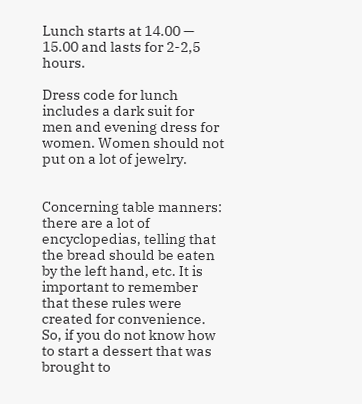Lunch starts at 14.00 — 15.00 and lasts for 2-2,5 hours.

Dress code for lunch includes a dark suit for men and evening dress for women. Women should not put on a lot of jewelry.


Concerning table manners: there are a lot of encyclopedias, telling that the bread should be eaten by the left hand, etc. It is important to remember that these rules were created for convenience. So, if you do not know how to start a dessert that was brought to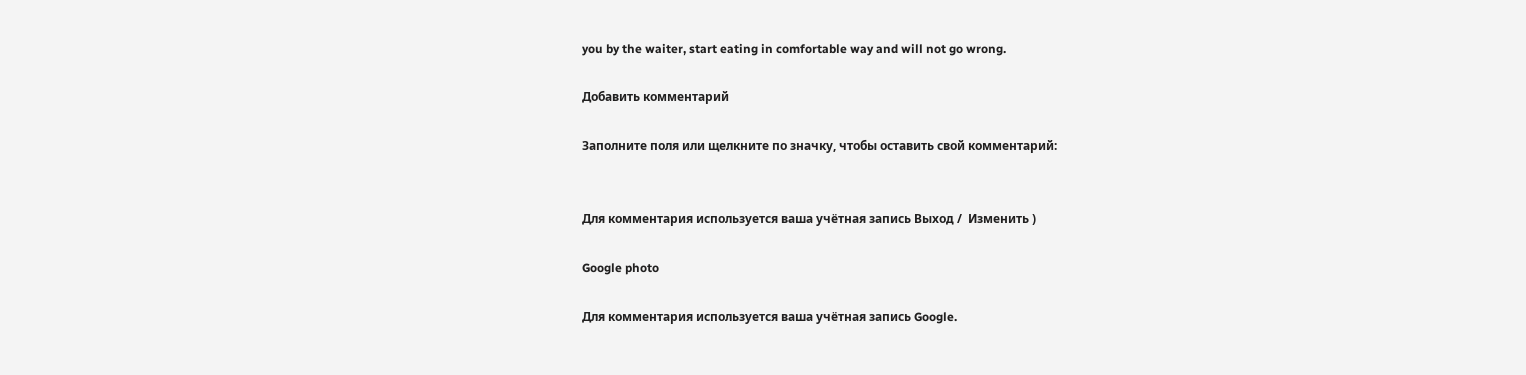you by the waiter, start eating in comfortable way and will not go wrong.

Добавить комментарий

Заполните поля или щелкните по значку, чтобы оставить свой комментарий:


Для комментария используется ваша учётная запись Выход /  Изменить )

Google photo

Для комментария используется ваша учётная запись Google.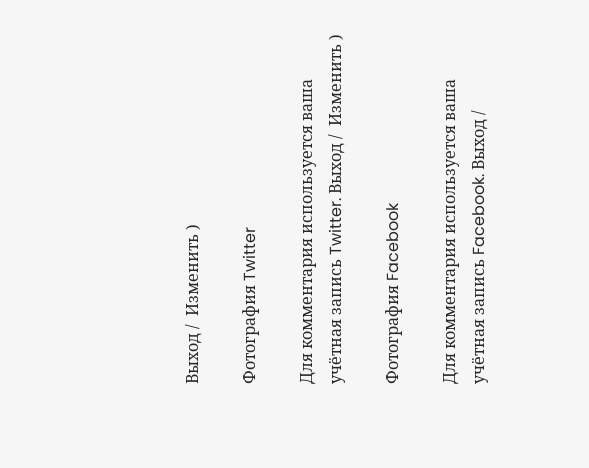Выход /  Изменить )

Фотография Twitter

Для комментария используется ваша учётная запись Twitter. Выход /  Изменить )

Фотография Facebook

Для комментария используется ваша учётная запись Facebook. Выход /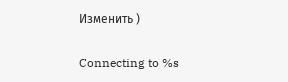Изменить )

Connecting to %s